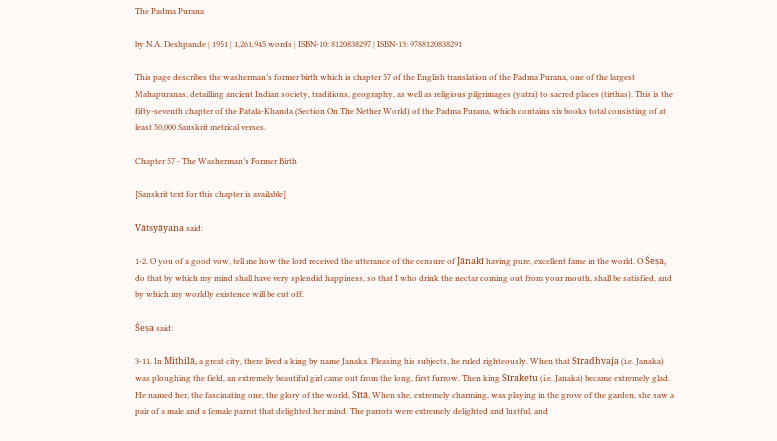The Padma Purana

by N.A. Deshpande | 1951 | 1,261,945 words | ISBN-10: 8120838297 | ISBN-13: 9788120838291

This page describes the washerman’s former birth which is chapter 57 of the English translation of the Padma Purana, one of the largest Mahapuranas, detailling ancient Indian society, traditions, geography, as well as religious pilgrimages (yatra) to sacred places (tirthas). This is the fifty-seventh chapter of the Patala-Khanda (Section On The Nether World) of the Padma Purana, which contains six books total consisting of at least 50,000 Sanskrit metrical verses.

Chapter 57 - The Washerman’s Former Birth

[Sanskrit text for this chapter is available]

Vātsyāyana said:

1-2. O you of a good vow, tell me how the lord received the utterance of the censure of Jānakī having pure, excellent fame in the world. O Śeṣa, do that by which my mind shall have very splendid happiness, so that I who drink the nectar coming out from your mouth, shall be satisfied, and by which my worldly existence will be cut off.

Śeṣa said:

3-11. In Mithilā, a great city, there lived a king by name Janaka. Pleasing his subjects, he ruled righteously. When that Sīradhvaja (i.e. Janaka) was ploughing the field, an extremely beautiful girl came out from the long, first furrow. Then king Sīraketu (i.e. Janaka) became extremely glad. He named her, the fascinating one, the glory of the world, Sītā. When she, extremely charming, was playing in the grove of the garden, she saw a pair of a male and a female parrot that delighted her mind. The parrots were extremely delighted and lustful, and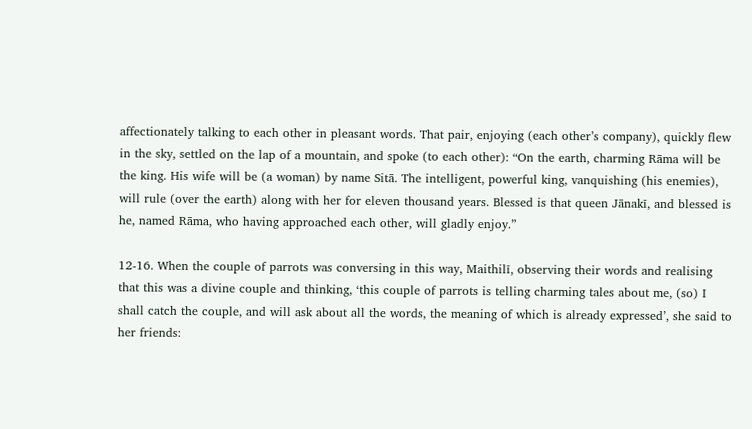affectionately talking to each other in pleasant words. That pair, enjoying (each other’s company), quickly flew in the sky, settled on the lap of a mountain, and spoke (to each other): “On the earth, charming Rāma will be the king. His wife will be (a woman) by name Sitā. The intelligent, powerful king, vanquishing (his enemies), will rule (over the earth) along with her for eleven thousand years. Blessed is that queen Jānakī, and blessed is he, named Rāma, who having approached each other, will gladly enjoy.”

12-16. When the couple of parrots was conversing in this way, Maithilī, observing their words and realising that this was a divine couple and thinking, ‘this couple of parrots is telling charming tales about me, (so) I shall catch the couple, and will ask about all the words, the meaning of which is already expressed’, she said to her friends: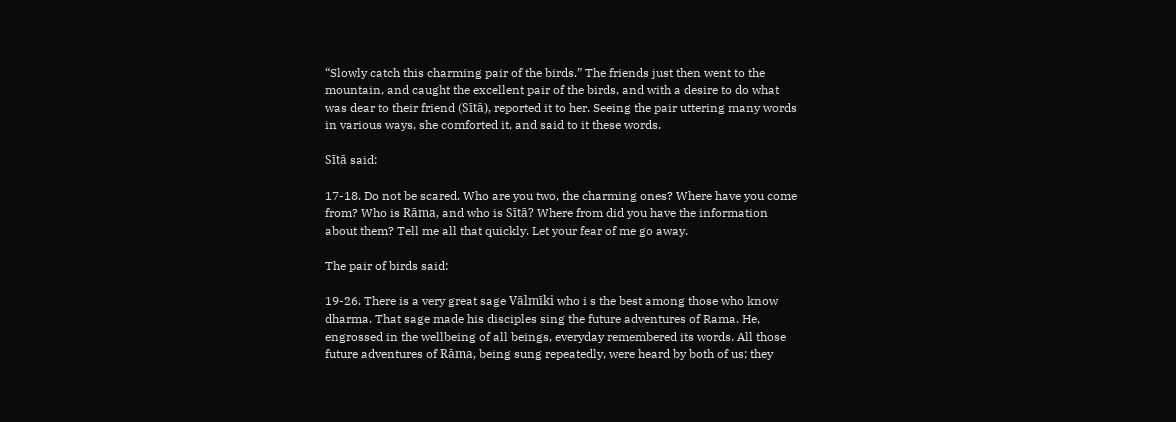“Slowly catch this charming pair of the birds.” The friends just then went to the mountain, and caught the excellent pair of the birds, and with a desire to do what was dear to their friend (Sītā), reported it to her. Seeing the pair uttering many words in various ways, she comforted it, and said to it these words.

Sītā said:

17-18. Do not be scared. Who are you two, the charming ones? Where have you come from? Who is Rāma, and who is Sītā? Where from did you have the information about them? Tell me all that quickly. Let your fear of me go away.

The pair of birds said:

19-26. There is a very great sage Vālmīki who i s the best among those who know dharma. That sage made his disciples sing the future adventures of Rama. He, engrossed in the wellbeing of all beings, everyday remembered its words. All those future adventures of Rāma, being sung repeatedly, were heard by both of us; they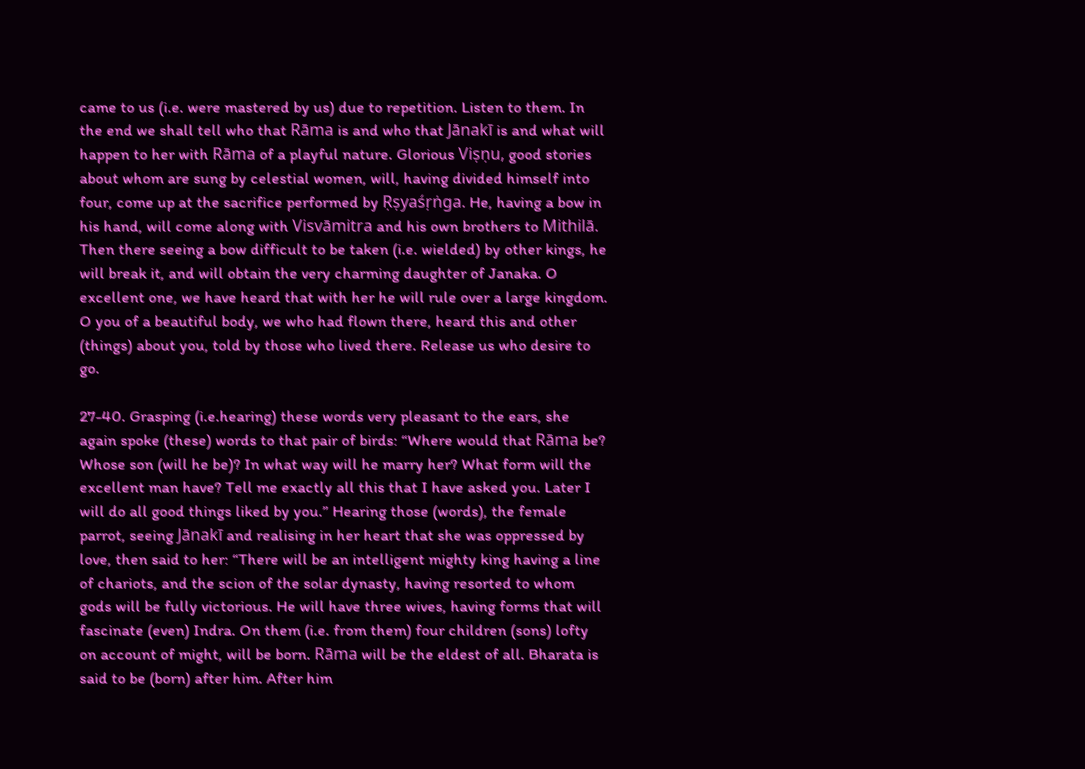came to us (i.e. were mastered by us) due to repetition. Listen to them. In the end we shall tell who that Rāma is and who that Jānakī is and what will happen to her with Rāma of a playful nature. Glorious Viṣṇu, good stories about whom are sung by celestial women, will, having divided himself into four, come up at the sacrifice performed by Ṛṣyaśṛṅga. He, having a bow in his hand, will come along with Visvāmitra and his own brothers to Mithilā. Then there seeing a bow difficult to be taken (i.e. wielded) by other kings, he will break it, and will obtain the very charming daughter of Janaka. O excellent one, we have heard that with her he will rule over a large kingdom. O you of a beautiful body, we who had flown there, heard this and other (things) about you, told by those who lived there. Release us who desire to go.

27-40. Grasping (i.e.hearing) these words very pleasant to the ears, she again spoke (these) words to that pair of birds: “Where would that Rāma be? Whose son (will he be)? In what way will he marry her? What form will the excellent man have? Tell me exactly all this that I have asked you. Later I will do all good things liked by you.” Hearing those (words), the female parrot, seeing Jānakī and realising in her heart that she was oppressed by love, then said to her: “There will be an intelligent mighty king having a line of chariots, and the scion of the solar dynasty, having resorted to whom gods will be fully victorious. He will have three wives, having forms that will fascinate (even) Indra. On them (i.e. from them) four children (sons) lofty on account of might, will be born. Rāma will be the eldest of all. Bharata is said to be (born) after him. After him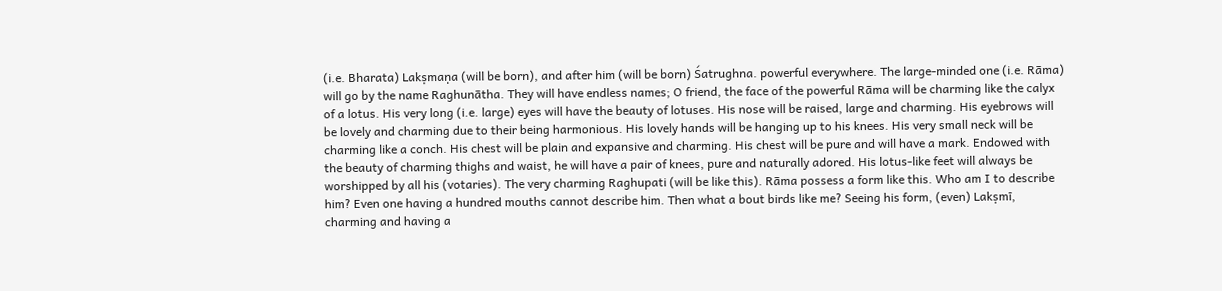(i.e. Bharata) Lakṣmaṇa (will be born), and after him (will be born) Śatrughna. powerful everywhere. The large-minded one (i.e. Rāma) will go by the name Raghunātha. They will have endless names; O friend, the face of the powerful Rāma will be charming like the calyx of a lotus. His very long (i.e. large) eyes will have the beauty of lotuses. His nose will be raised, large and charming. His eyebrows will be lovely and charming due to their being harmonious. His lovely hands will be hanging up to his knees. His very small neck will be charming like a conch. His chest will be plain and expansive and charming. His chest will be pure and will have a mark. Endowed with the beauty of charming thighs and waist, he will have a pair of knees, pure and naturally adored. His lotus-like feet will always be worshipped by all his (votaries). The very charming Raghupati (will be like this). Rāma possess a form like this. Who am I to describe him? Even one having a hundred mouths cannot describe him. Then what a bout birds like me? Seeing his form, (even) Lakṣmī, charming and having a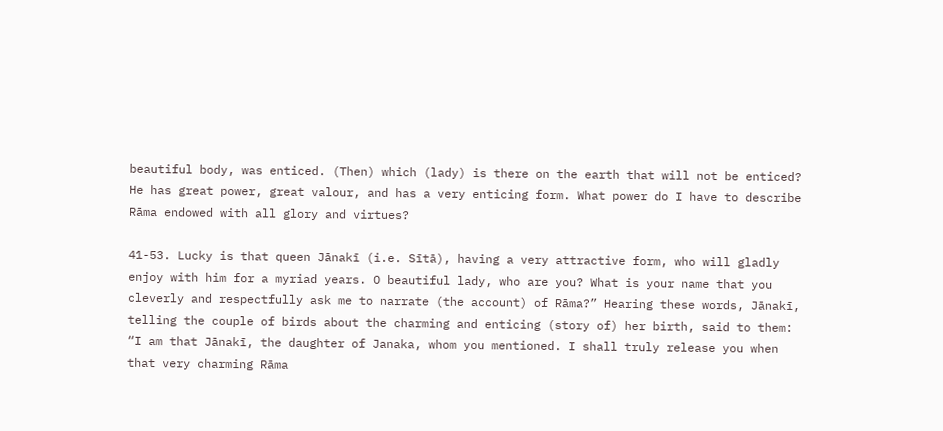beautiful body, was enticed. (Then) which (lady) is there on the earth that will not be enticed? He has great power, great valour, and has a very enticing form. What power do I have to describe Rāma endowed with all glory and virtues?

41-53. Lucky is that queen Jānakī (i.e. Sītā), having a very attractive form, who will gladly enjoy with him for a myriad years. O beautiful lady, who are you? What is your name that you cleverly and respectfully ask me to narrate (the account) of Rāma?” Hearing these words, Jānakī, telling the couple of birds about the charming and enticing (story of) her birth, said to them: “I am that Jānakī, the daughter of Janaka, whom you mentioned. I shall truly release you when that very charming Rāma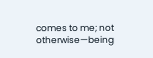comes to me; not otherwise—being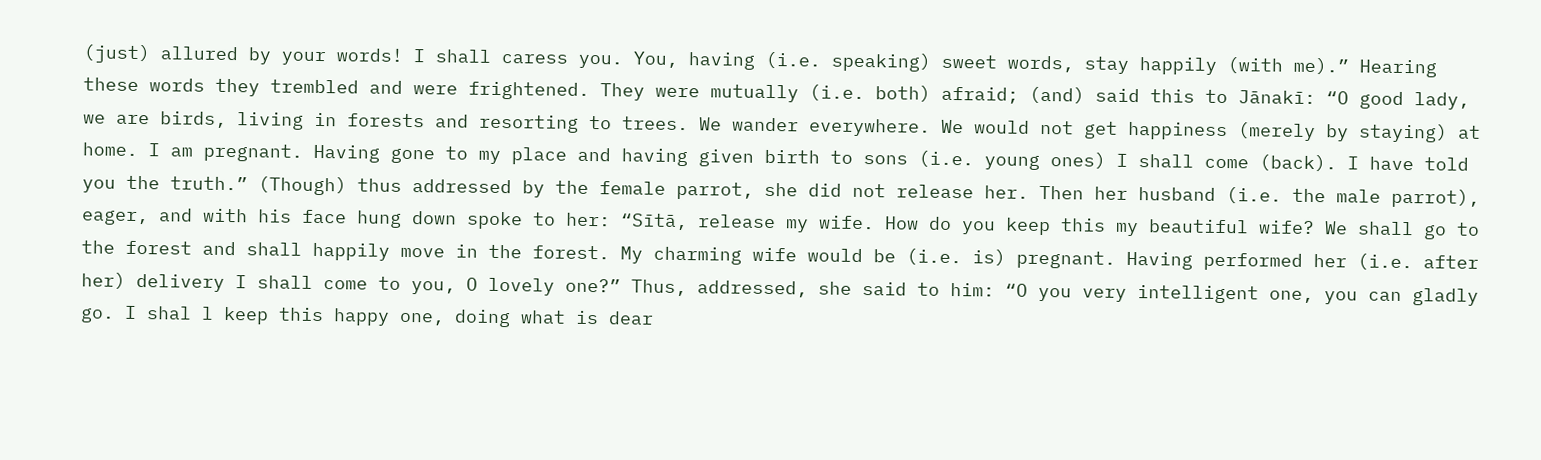(just) allured by your words! I shall caress you. You, having (i.e. speaking) sweet words, stay happily (with me).” Hearing these words they trembled and were frightened. They were mutually (i.e. both) afraid; (and) said this to Jānakī: “O good lady, we are birds, living in forests and resorting to trees. We wander everywhere. We would not get happiness (merely by staying) at home. I am pregnant. Having gone to my place and having given birth to sons (i.e. young ones) I shall come (back). I have told you the truth.” (Though) thus addressed by the female parrot, she did not release her. Then her husband (i.e. the male parrot), eager, and with his face hung down spoke to her: “Sītā, release my wife. How do you keep this my beautiful wife? We shall go to the forest and shall happily move in the forest. My charming wife would be (i.e. is) pregnant. Having performed her (i.e. after her) delivery I shall come to you, O lovely one?” Thus, addressed, she said to him: “O you very intelligent one, you can gladly go. I shal l keep this happy one, doing what is dear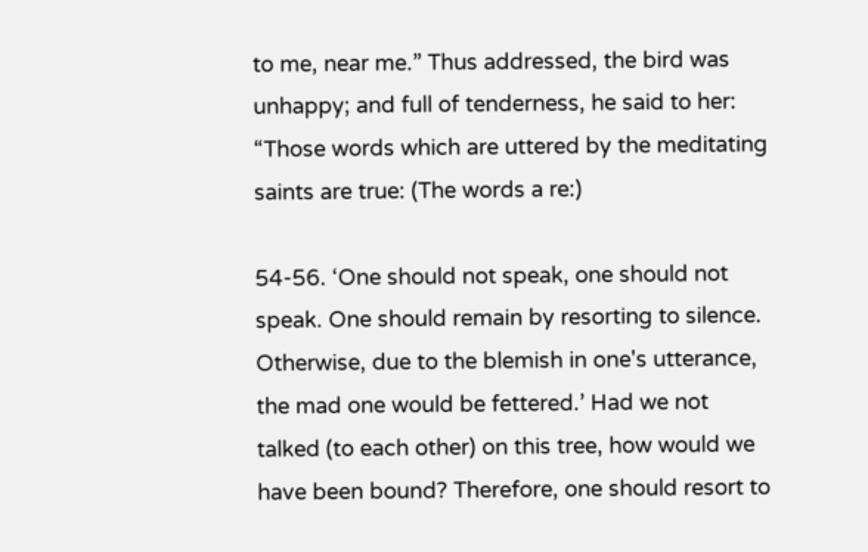to me, near me.” Thus addressed, the bird was unhappy; and full of tenderness, he said to her: “Those words which are uttered by the meditating saints are true: (The words a re:)

54-56. ‘One should not speak, one should not speak. One should remain by resorting to silence. Otherwise, due to the blemish in one's utterance, the mad one would be fettered.’ Had we not talked (to each other) on this tree, how would we have been bound? Therefore, one should resort to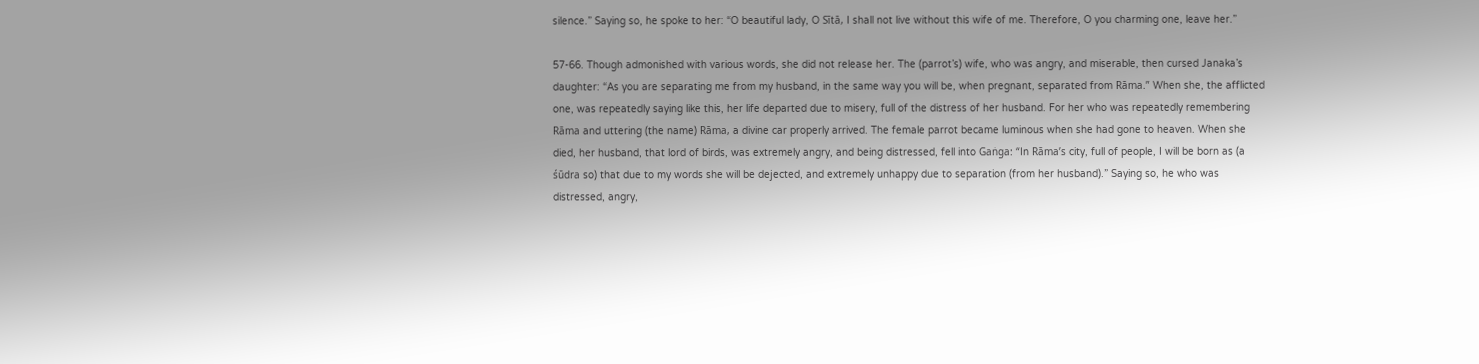silence.” Saying so, he spoke to her: “O beautiful lady, O Sītā, I shall not live without this wife of me. Therefore, O you charming one, leave her.”

57-66. Though admonished with various words, she did not release her. The (parrot’s) wife, who was angry, and miserable, then cursed Janaka’s daughter: “As you are separating me from my husband, in the same way you will be, when pregnant, separated from Rāma.” When she, the afflicted one, was repeatedly saying like this, her life departed due to misery, full of the distress of her husband. For her who was repeatedly remembering Rāma and uttering (the name) Rāma, a divine car properly arrived. The female parrot became luminous when she had gone to heaven. When she died, her husband, that lord of birds, was extremely angry, and being distressed, fell into Gaṅga: “In Rāma’s city, full of people, I will be born as (a śūdra so) that due to my words she will be dejected, and extremely unhappy due to separation (from her husband).” Saying so, he who was distressed, angry,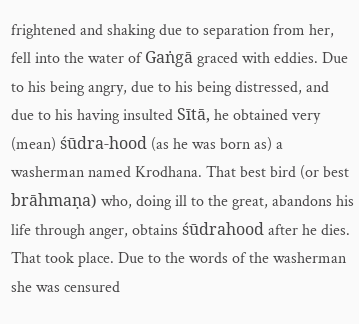frightened and shaking due to separation from her, fell into the water of Gaṅgā graced with eddies. Due to his being angry, due to his being distressed, and due to his having insulted Sītā, he obtained very (mean) śūdra-hood (as he was born as) a washerman named Krodhana. That best bird (or best brāhmaṇa) who, doing ill to the great, abandons his life through anger, obtains śūdrahood after he dies. That took place. Due to the words of the washerman she was censured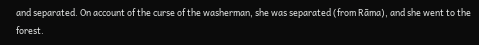and separated. On account of the curse of the washerman, she was separated (from Rāma), and she went to the forest.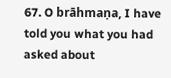67. O brāhmaṇa, I have told you what you had asked about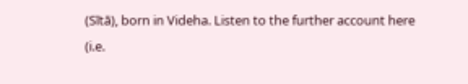(Sītā), born in Videha. Listen to the further account here (i.e.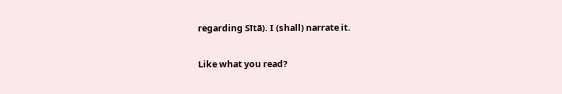regarding Sītā). I (shall) narrate it.

Like what you read?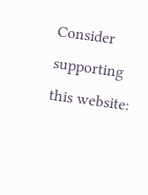Consider supporting this website: